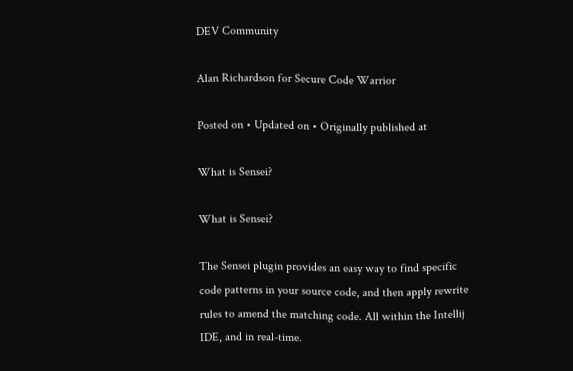DEV Community

Alan Richardson for Secure Code Warrior

Posted on • Updated on • Originally published at

What is Sensei?

What is Sensei?

The Sensei plugin provides an easy way to find specific code patterns in your source code, and then apply rewrite rules to amend the matching code. All within the Intellij IDE, and in real-time.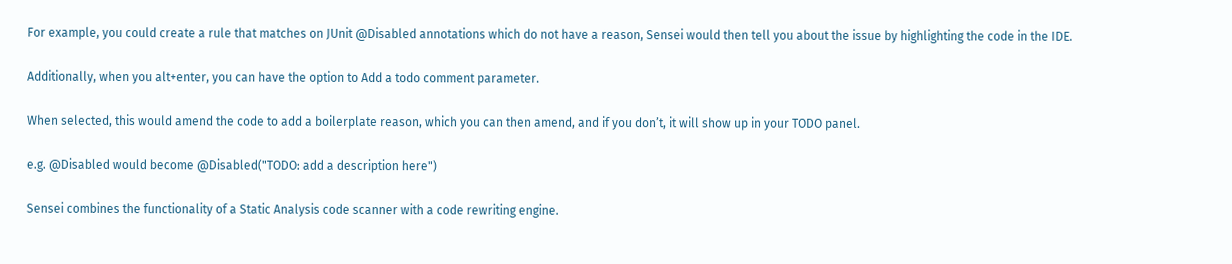For example, you could create a rule that matches on JUnit @Disabled annotations which do not have a reason, Sensei would then tell you about the issue by highlighting the code in the IDE.

Additionally, when you alt+enter, you can have the option to Add a todo comment parameter.

When selected, this would amend the code to add a boilerplate reason, which you can then amend, and if you don’t, it will show up in your TODO panel.

e.g. @Disabled would become @Disabled("TODO: add a description here")

Sensei combines the functionality of a Static Analysis code scanner with a code rewriting engine.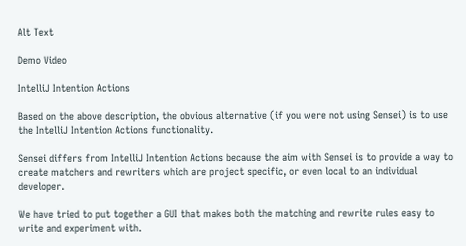Alt Text

Demo Video

IntelliJ Intention Actions

Based on the above description, the obvious alternative (if you were not using Sensei) is to use the IntelliJ Intention Actions functionality.

Sensei differs from IntelliJ Intention Actions because the aim with Sensei is to provide a way to create matchers and rewriters which are project specific, or even local to an individual developer.

We have tried to put together a GUI that makes both the matching and rewrite rules easy to write and experiment with.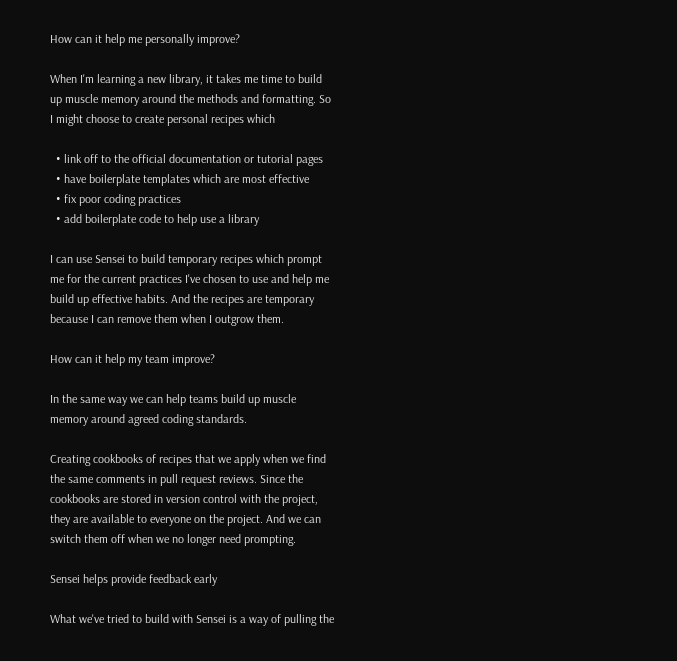How can it help me personally improve?

When I'm learning a new library, it takes me time to build up muscle memory around the methods and formatting. So I might choose to create personal recipes which

  • link off to the official documentation or tutorial pages
  • have boilerplate templates which are most effective
  • fix poor coding practices
  • add boilerplate code to help use a library

I can use Sensei to build temporary recipes which prompt me for the current practices I've chosen to use and help me build up effective habits. And the recipes are temporary because I can remove them when I outgrow them.

How can it help my team improve?

In the same way we can help teams build up muscle memory around agreed coding standards.

Creating cookbooks of recipes that we apply when we find the same comments in pull request reviews. Since the cookbooks are stored in version control with the project, they are available to everyone on the project. And we can switch them off when we no longer need prompting.

Sensei helps provide feedback early

What we've tried to build with Sensei is a way of pulling the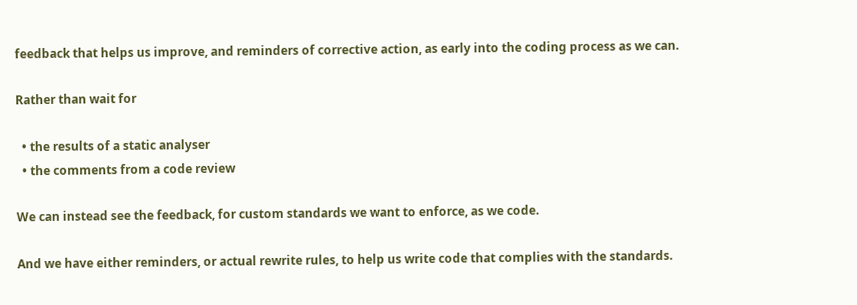feedback that helps us improve, and reminders of corrective action, as early into the coding process as we can.

Rather than wait for

  • the results of a static analyser
  • the comments from a code review

We can instead see the feedback, for custom standards we want to enforce, as we code.

And we have either reminders, or actual rewrite rules, to help us write code that complies with the standards.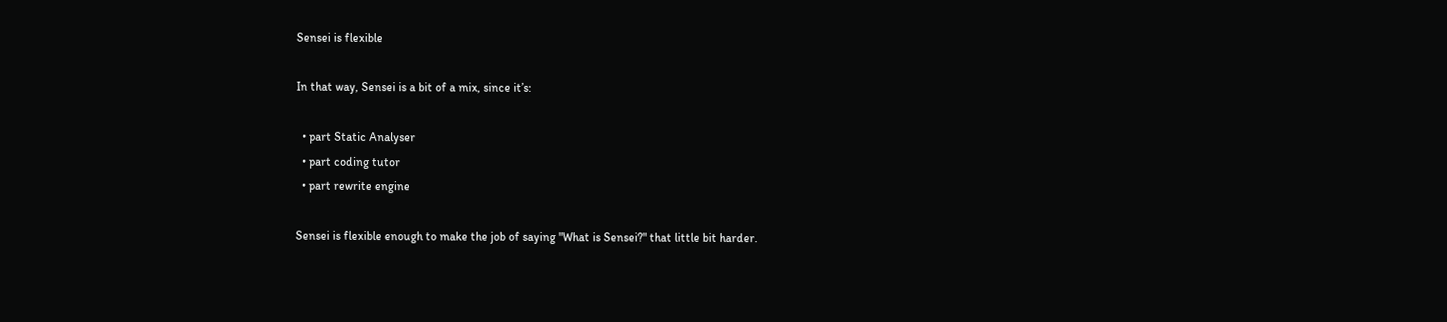Sensei is flexible

In that way, Sensei is a bit of a mix, since it’s:

  • part Static Analyser
  • part coding tutor
  • part rewrite engine

Sensei is flexible enough to make the job of saying "What is Sensei?" that little bit harder.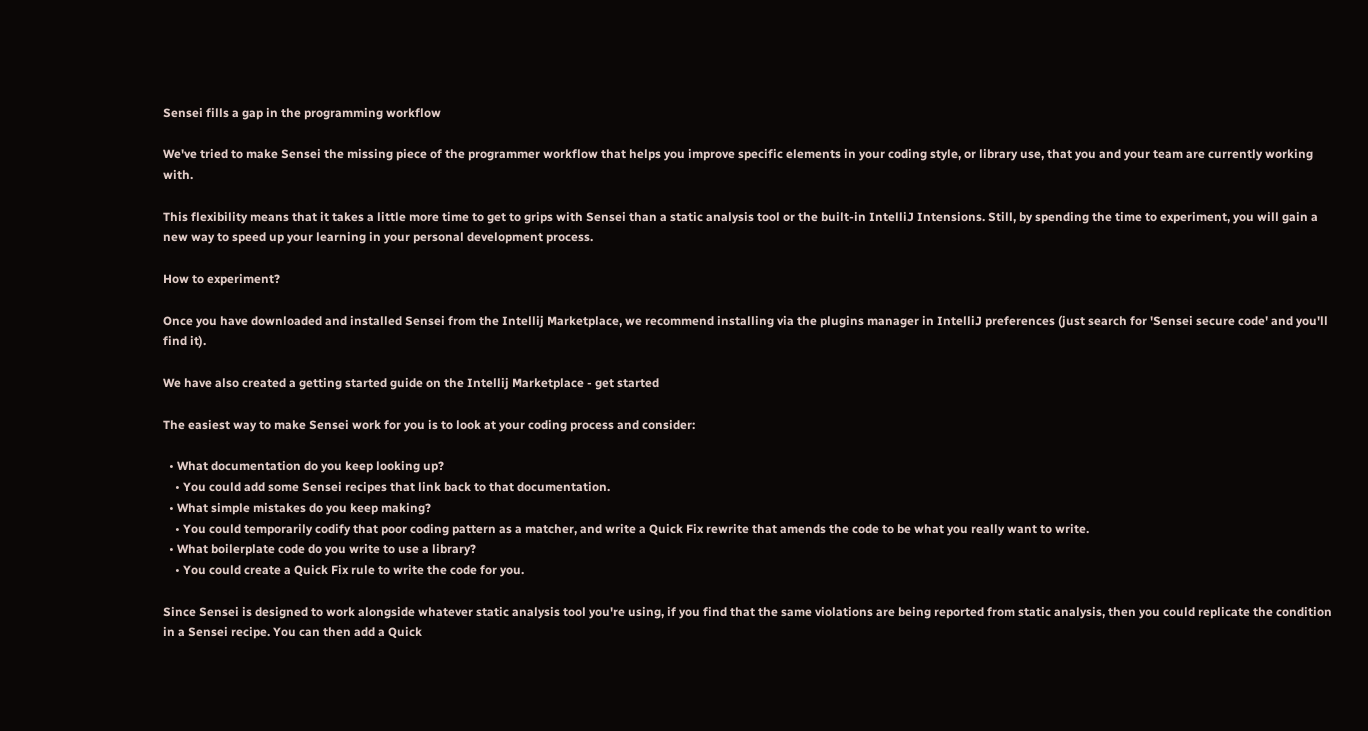Sensei fills a gap in the programming workflow

We've tried to make Sensei the missing piece of the programmer workflow that helps you improve specific elements in your coding style, or library use, that you and your team are currently working with.

This flexibility means that it takes a little more time to get to grips with Sensei than a static analysis tool or the built-in IntelliJ Intensions. Still, by spending the time to experiment, you will gain a new way to speed up your learning in your personal development process.

How to experiment?

Once you have downloaded and installed Sensei from the Intellij Marketplace, we recommend installing via the plugins manager in IntelliJ preferences (just search for 'Sensei secure code' and you'll find it).

We have also created a getting started guide on the Intellij Marketplace - get started

The easiest way to make Sensei work for you is to look at your coding process and consider:

  • What documentation do you keep looking up?
    • You could add some Sensei recipes that link back to that documentation.
  • What simple mistakes do you keep making?
    • You could temporarily codify that poor coding pattern as a matcher, and write a Quick Fix rewrite that amends the code to be what you really want to write.
  • What boilerplate code do you write to use a library?
    • You could create a Quick Fix rule to write the code for you.

Since Sensei is designed to work alongside whatever static analysis tool you're using, if you find that the same violations are being reported from static analysis, then you could replicate the condition in a Sensei recipe. You can then add a Quick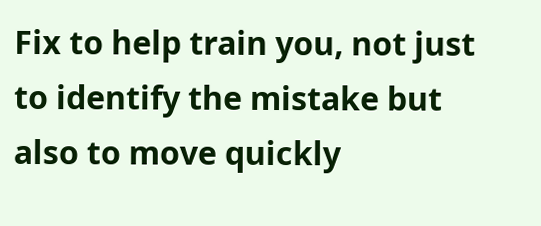Fix to help train you, not just to identify the mistake but also to move quickly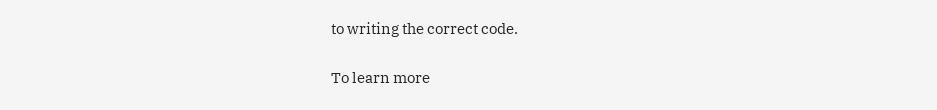to writing the correct code.

To learn more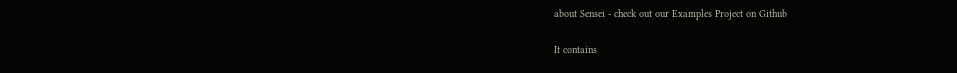about Sensei - check out our Examples Project on Github

It contains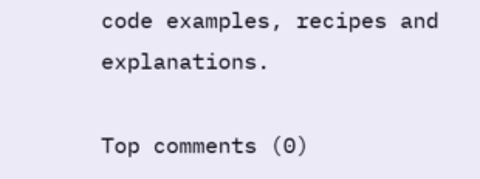code examples, recipes and explanations.

Top comments (0)